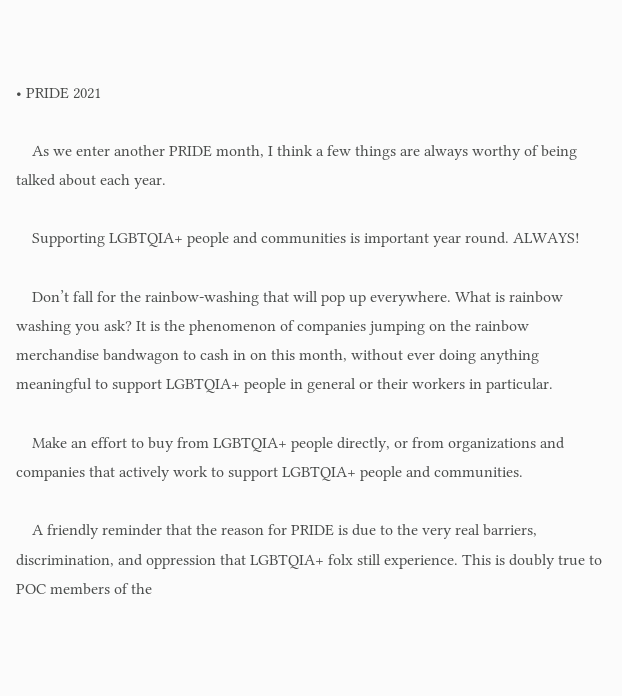• PRIDE 2021

    As we enter another PRIDE month, I think a few things are always worthy of being talked about each year.

    Supporting LGBTQIA+ people and communities is important year round. ALWAYS!

    Don’t fall for the rainbow-washing that will pop up everywhere. What is rainbow washing you ask? It is the phenomenon of companies jumping on the rainbow merchandise bandwagon to cash in on this month, without ever doing anything meaningful to support LGBTQIA+ people in general or their workers in particular.

    Make an effort to buy from LGBTQIA+ people directly, or from organizations and companies that actively work to support LGBTQIA+ people and communities.

    A friendly reminder that the reason for PRIDE is due to the very real barriers, discrimination, and oppression that LGBTQIA+ folx still experience. This is doubly true to POC members of the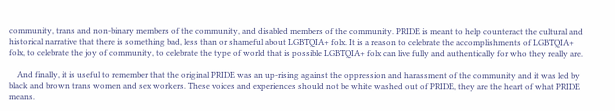community, trans and non-binary members of the community, and disabled members of the community. PRIDE is meant to help counteract the cultural and historical narrative that there is something bad, less than or shameful about LGBTQIA+ folx. It is a reason to celebrate the accomplishments of LGBTQIA+ folx, to celebrate the joy of community, to celebrate the type of world that is possible LGBTQIA+ folx can live fully and authentically for who they really are.

    And finally, it is useful to remember that the original PRIDE was an up-rising against the oppression and harassment of the community and it was led by black and brown trans women and sex workers. These voices and experiences should not be white washed out of PRIDE, they are the heart of what PRIDE means.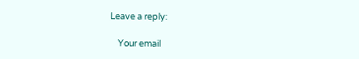Leave a reply:

    Your email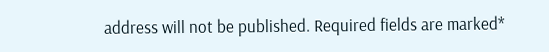address will not be published. Required fields are marked*